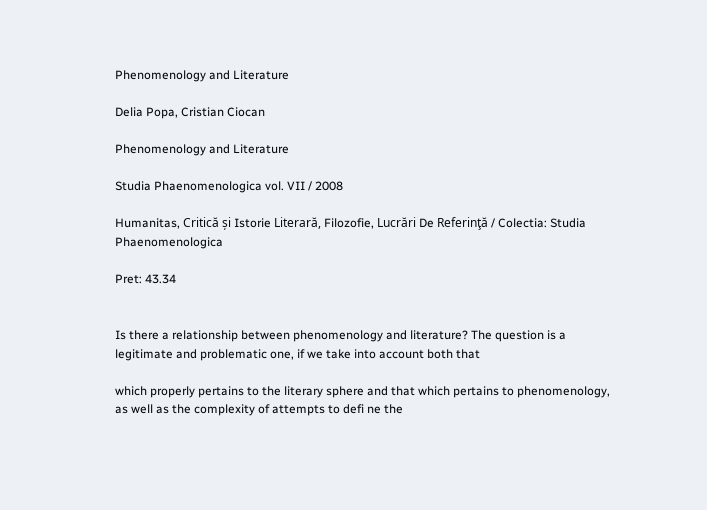Phenomenology and Literature

Delia Popa, Cristian Ciocan

Phenomenology and Literature

Studia Phaenomenologica vol. VII / 2008

Humanitas, Critică și Istorie Literară, Filozofie, Lucrări De Referinţă / Colectia: Studia Phaenomenologica

Pret: 43.34


Is there a relationship between phenomenology and literature? The question is a legitimate and problematic one, if we take into account both that

which properly pertains to the literary sphere and that which pertains to phenomenology, as well as the complexity of attempts to defi ne the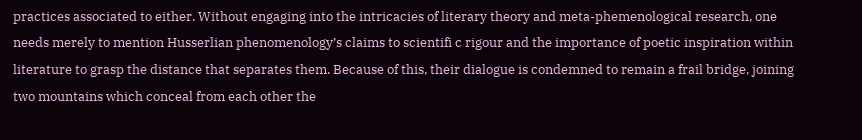practices associated to either. Without engaging into the intricacies of literary theory and meta-phemenological research, one needs merely to mention Husserlian phenomenology’s claims to scientifi c rigour and the importance of poetic inspiration within literature to grasp the distance that separates them. Because of this, their dialogue is condemned to remain a frail bridge, joining two mountains which conceal from each other the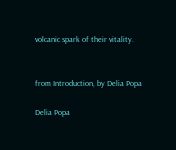volcanic spark of their vitality.


from Introduction, by Delia Popa

Delia Popa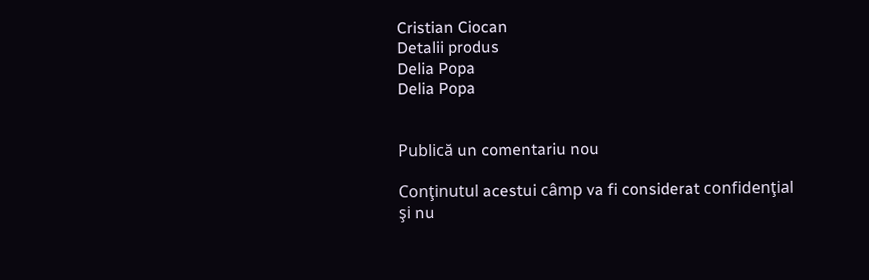Cristian Ciocan
Detalii produs
Delia Popa
Delia Popa


Publică un comentariu nou

Conţinutul acestui câmp va fi considerat confidenţial şi nu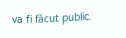va fi făcut public.